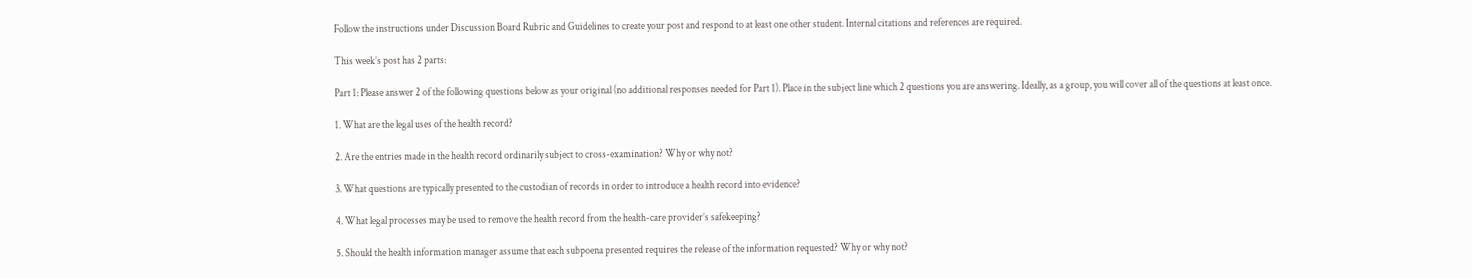Follow the instructions under Discussion Board Rubric and Guidelines to create your post and respond to at least one other student. Internal citations and references are required.

This week’s post has 2 parts:

Part 1: Please answer 2 of the following questions below as your original (no additional responses needed for Part 1). Place in the subject line which 2 questions you are answering. Ideally, as a group, you will cover all of the questions at least once.

1. What are the legal uses of the health record?

2. Are the entries made in the health record ordinarily subject to cross-examination? Why or why not?

3. What questions are typically presented to the custodian of records in order to introduce a health record into evidence?

4. What legal processes may be used to remove the health record from the health-care provider’s safekeeping?

5. Should the health information manager assume that each subpoena presented requires the release of the information requested? Why or why not?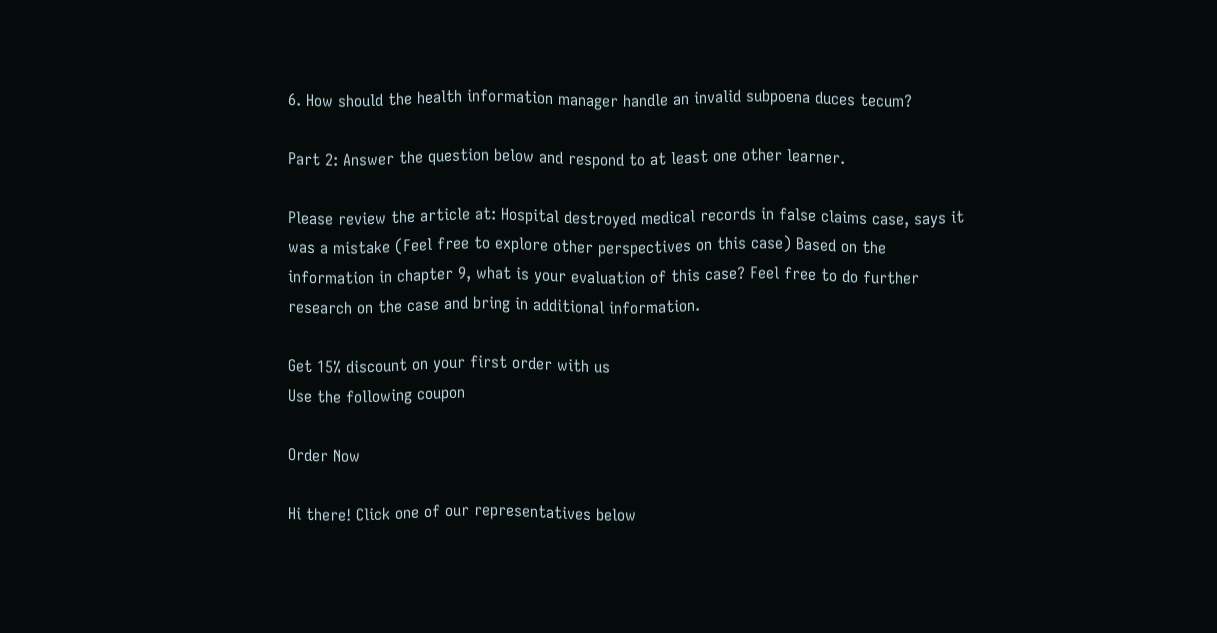6. How should the health information manager handle an invalid subpoena duces tecum?

Part 2: Answer the question below and respond to at least one other learner.

Please review the article at: Hospital destroyed medical records in false claims case, says it was a mistake (Feel free to explore other perspectives on this case) Based on the information in chapter 9, what is your evaluation of this case? Feel free to do further research on the case and bring in additional information.

Get 15% discount on your first order with us
Use the following coupon

Order Now

Hi there! Click one of our representatives below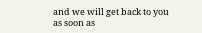and we will get back to you as soon as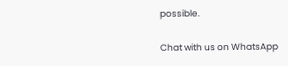possible.

Chat with us on WhatsApp